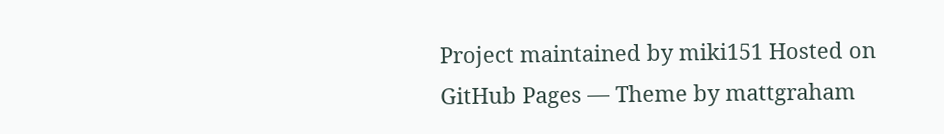Project maintained by miki151 Hosted on GitHub Pages — Theme by mattgraham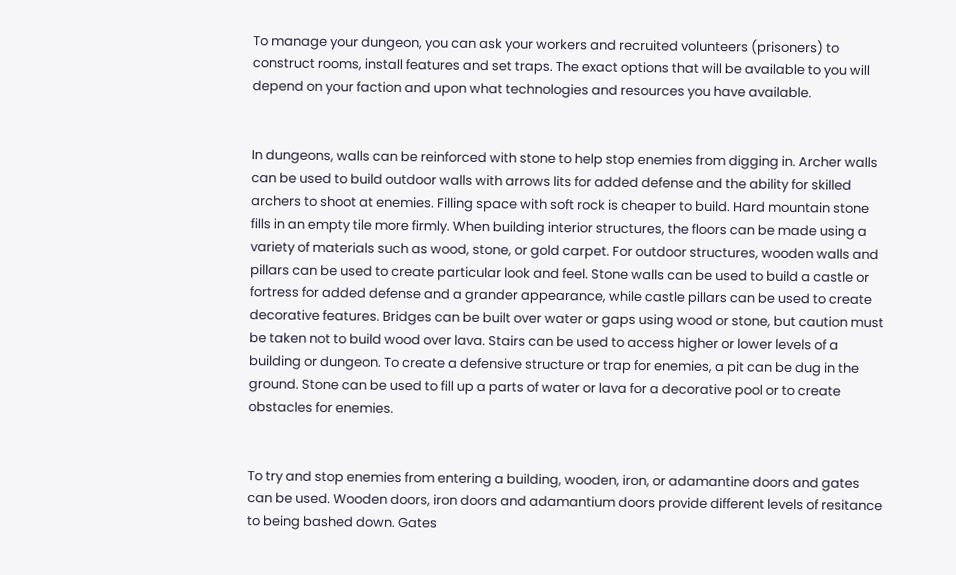To manage your dungeon, you can ask your workers and recruited volunteers (prisoners) to construct rooms, install features and set traps. The exact options that will be available to you will depend on your faction and upon what technologies and resources you have available.


In dungeons, walls can be reinforced with stone to help stop enemies from digging in. Archer walls can be used to build outdoor walls with arrows lits for added defense and the ability for skilled archers to shoot at enemies. Filling space with soft rock is cheaper to build. Hard mountain stone fills in an empty tile more firmly. When building interior structures, the floors can be made using a variety of materials such as wood, stone, or gold carpet. For outdoor structures, wooden walls and pillars can be used to create particular look and feel. Stone walls can be used to build a castle or fortress for added defense and a grander appearance, while castle pillars can be used to create decorative features. Bridges can be built over water or gaps using wood or stone, but caution must be taken not to build wood over lava. Stairs can be used to access higher or lower levels of a building or dungeon. To create a defensive structure or trap for enemies, a pit can be dug in the ground. Stone can be used to fill up a parts of water or lava for a decorative pool or to create obstacles for enemies.


To try and stop enemies from entering a building, wooden, iron, or adamantine doors and gates can be used. Wooden doors, iron doors and adamantium doors provide different levels of resitance to being bashed down. Gates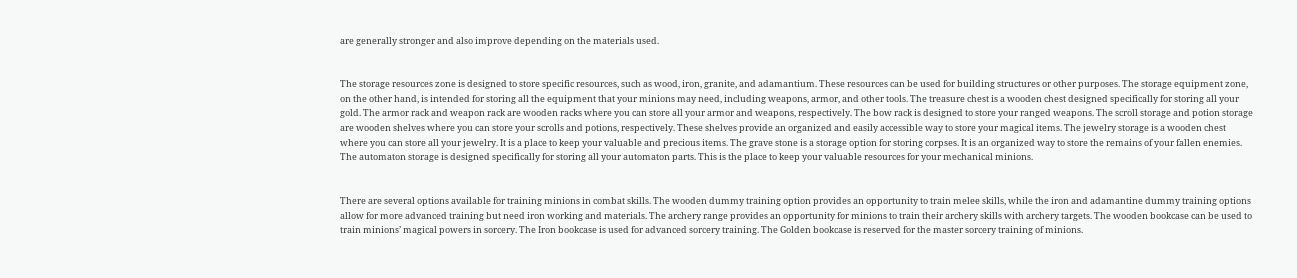are generally stronger and also improve depending on the materials used.


The storage resources zone is designed to store specific resources, such as wood, iron, granite, and adamantium. These resources can be used for building structures or other purposes. The storage equipment zone, on the other hand, is intended for storing all the equipment that your minions may need, including weapons, armor, and other tools. The treasure chest is a wooden chest designed specifically for storing all your gold. The armor rack and weapon rack are wooden racks where you can store all your armor and weapons, respectively. The bow rack is designed to store your ranged weapons. The scroll storage and potion storage are wooden shelves where you can store your scrolls and potions, respectively. These shelves provide an organized and easily accessible way to store your magical items. The jewelry storage is a wooden chest where you can store all your jewelry. It is a place to keep your valuable and precious items. The grave stone is a storage option for storing corpses. It is an organized way to store the remains of your fallen enemies. The automaton storage is designed specifically for storing all your automaton parts. This is the place to keep your valuable resources for your mechanical minions.


There are several options available for training minions in combat skills. The wooden dummy training option provides an opportunity to train melee skills, while the iron and adamantine dummy training options allow for more advanced training but need iron working and materials. The archery range provides an opportunity for minions to train their archery skills with archery targets. The wooden bookcase can be used to train minions’ magical powers in sorcery. The Iron bookcase is used for advanced sorcery training. The Golden bookcase is reserved for the master sorcery training of minions.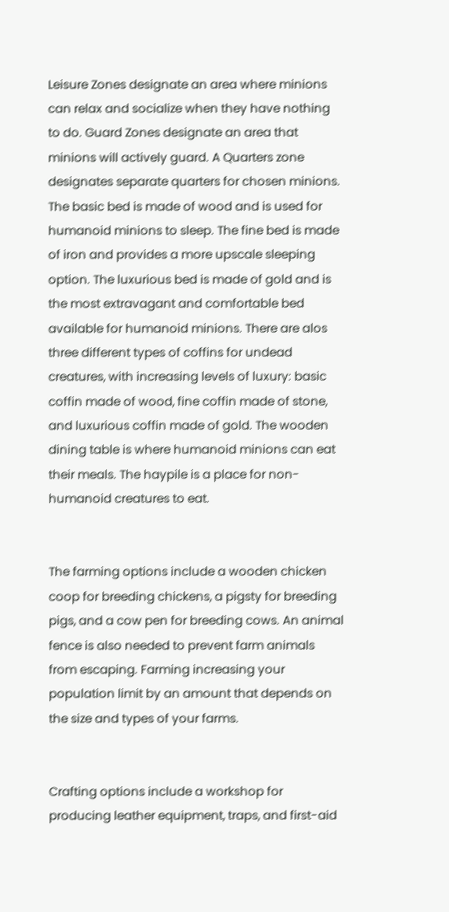Leisure Zones designate an area where minions can relax and socialize when they have nothing to do. Guard Zones designate an area that minions will actively guard. A Quarters zone designates separate quarters for chosen minions. The basic bed is made of wood and is used for humanoid minions to sleep. The fine bed is made of iron and provides a more upscale sleeping option. The luxurious bed is made of gold and is the most extravagant and comfortable bed available for humanoid minions. There are alos three different types of coffins for undead creatures, with increasing levels of luxury: basic coffin made of wood, fine coffin made of stone, and luxurious coffin made of gold. The wooden dining table is where humanoid minions can eat their meals. The haypile is a place for non-humanoid creatures to eat.


The farming options include a wooden chicken coop for breeding chickens, a pigsty for breeding pigs, and a cow pen for breeding cows. An animal fence is also needed to prevent farm animals from escaping. Farming increasing your population limit by an amount that depends on the size and types of your farms.


Crafting options include a workshop for producing leather equipment, traps, and first-aid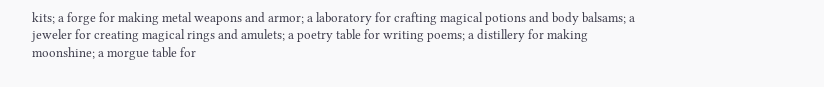kits; a forge for making metal weapons and armor; a laboratory for crafting magical potions and body balsams; a jeweler for creating magical rings and amulets; a poetry table for writing poems; a distillery for making moonshine; a morgue table for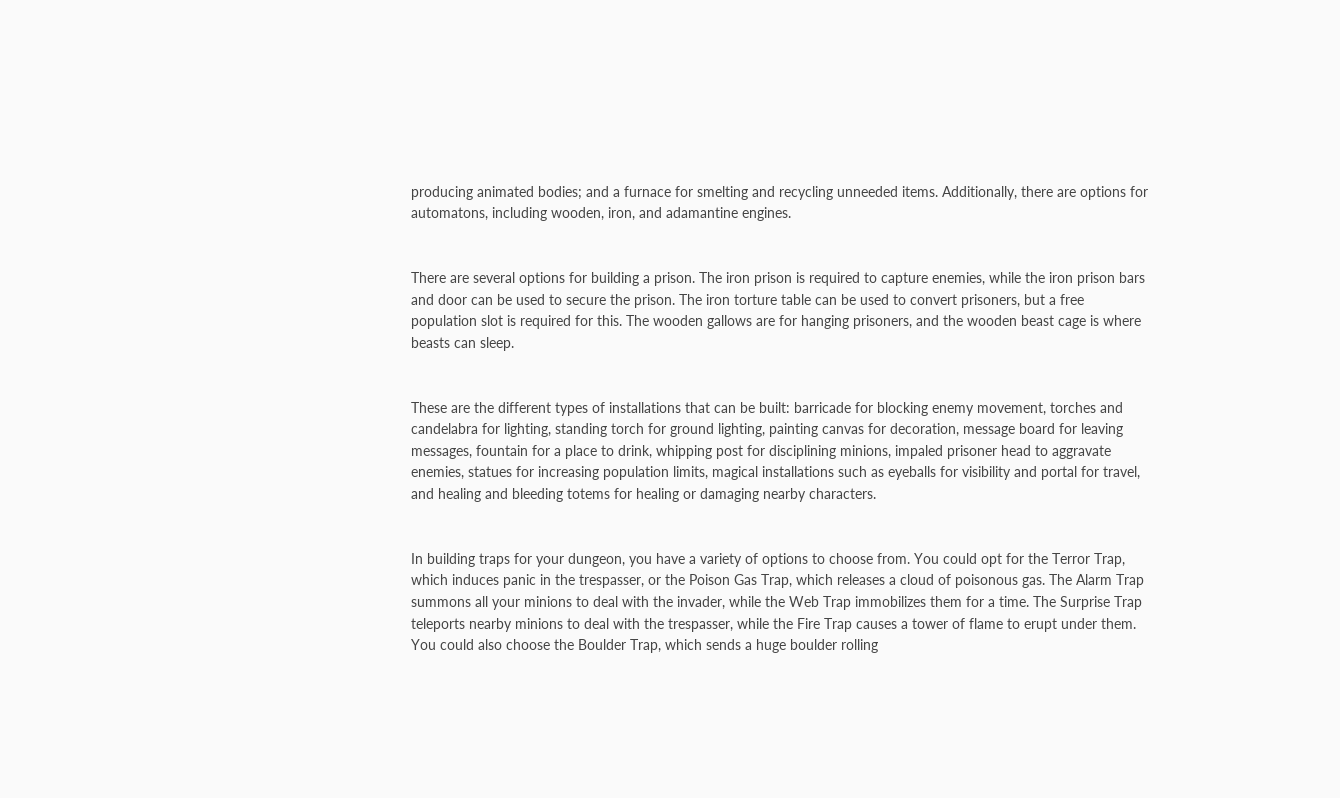producing animated bodies; and a furnace for smelting and recycling unneeded items. Additionally, there are options for automatons, including wooden, iron, and adamantine engines.


There are several options for building a prison. The iron prison is required to capture enemies, while the iron prison bars and door can be used to secure the prison. The iron torture table can be used to convert prisoners, but a free population slot is required for this. The wooden gallows are for hanging prisoners, and the wooden beast cage is where beasts can sleep.


These are the different types of installations that can be built: barricade for blocking enemy movement, torches and candelabra for lighting, standing torch for ground lighting, painting canvas for decoration, message board for leaving messages, fountain for a place to drink, whipping post for disciplining minions, impaled prisoner head to aggravate enemies, statues for increasing population limits, magical installations such as eyeballs for visibility and portal for travel, and healing and bleeding totems for healing or damaging nearby characters.


In building traps for your dungeon, you have a variety of options to choose from. You could opt for the Terror Trap, which induces panic in the trespasser, or the Poison Gas Trap, which releases a cloud of poisonous gas. The Alarm Trap summons all your minions to deal with the invader, while the Web Trap immobilizes them for a time. The Surprise Trap teleports nearby minions to deal with the trespasser, while the Fire Trap causes a tower of flame to erupt under them. You could also choose the Boulder Trap, which sends a huge boulder rolling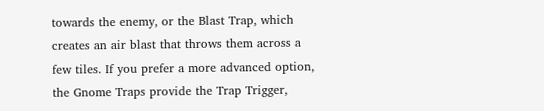towards the enemy, or the Blast Trap, which creates an air blast that throws them across a few tiles. If you prefer a more advanced option, the Gnome Traps provide the Trap Trigger,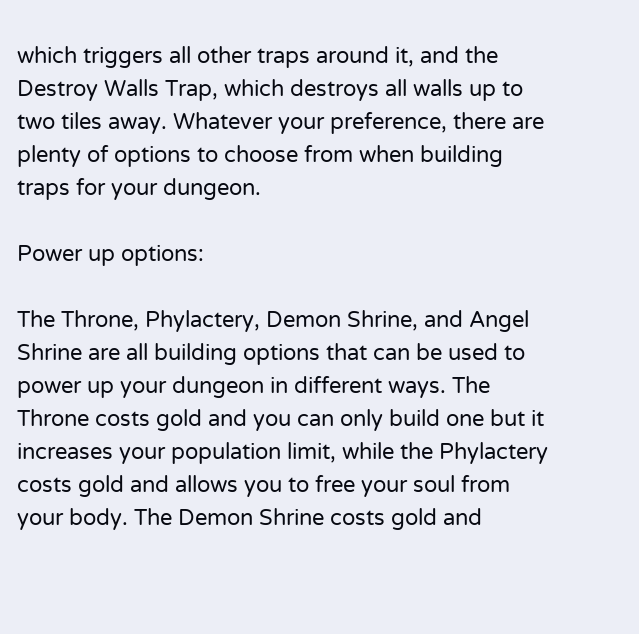which triggers all other traps around it, and the Destroy Walls Trap, which destroys all walls up to two tiles away. Whatever your preference, there are plenty of options to choose from when building traps for your dungeon.

Power up options:

The Throne, Phylactery, Demon Shrine, and Angel Shrine are all building options that can be used to power up your dungeon in different ways. The Throne costs gold and you can only build one but it increases your population limit, while the Phylactery costs gold and allows you to free your soul from your body. The Demon Shrine costs gold and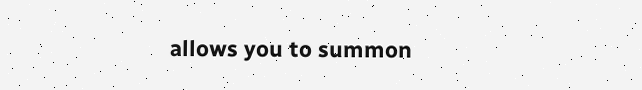allows you to summon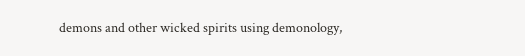demons and other wicked spirits using demonology,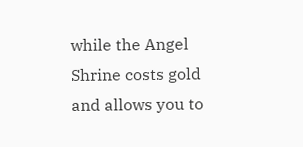while the Angel Shrine costs gold and allows you to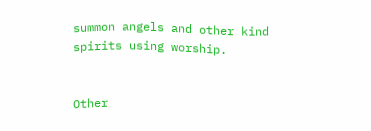summon angels and other kind spirits using worship.


Other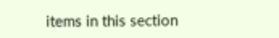items in this section